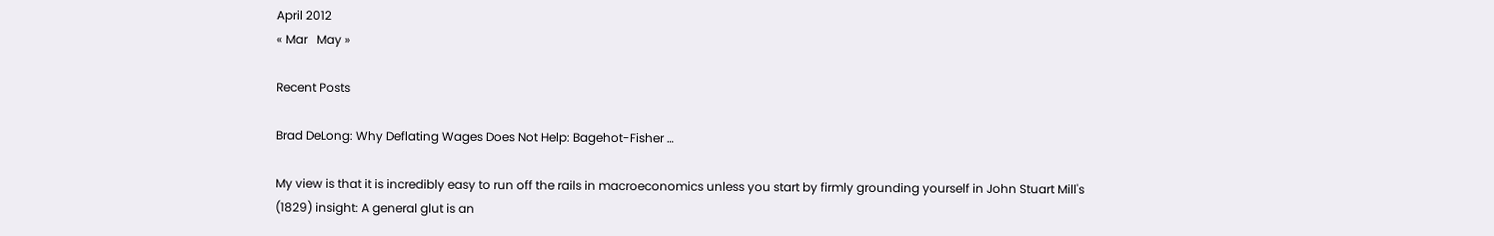April 2012
« Mar   May »

Recent Posts

Brad DeLong: Why Deflating Wages Does Not Help: Bagehot-Fisher …

My view is that it is incredibly easy to run off the rails in macroeconomics unless you start by firmly grounding yourself in John Stuart Mill's (1829) insight: A general glut is an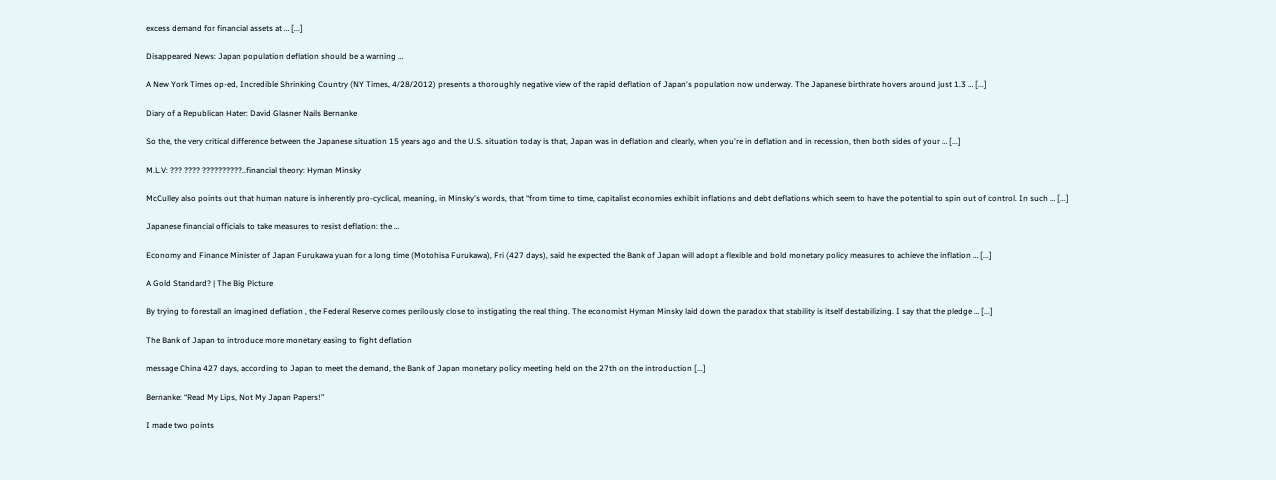excess demand for financial assets at … [...]

Disappeared News: Japan population deflation should be a warning …

A New York Times op-ed, Incredible Shrinking Country (NY Times, 4/28/2012) presents a thoroughly negative view of the rapid deflation of Japan's population now underway. The Japanese birthrate hovers around just 1.3 … [...]

Diary of a Republican Hater: David Glasner Nails Bernanke

So the, the very critical difference between the Japanese situation 15 years ago and the U.S. situation today is that, Japan was in deflation and clearly, when you're in deflation and in recession, then both sides of your … [...]

M.L.V: ??? ???? ??????????..financial theory: Hyman Minsky

McCulley also points out that human nature is inherently pro-cyclical, meaning, in Minsky's words, that “from time to time, capitalist economies exhibit inflations and debt deflations which seem to have the potential to spin out of control. In such … [...]

Japanese financial officials to take measures to resist deflation: the …

Economy and Finance Minister of Japan Furukawa yuan for a long time (Motohisa Furukawa), Fri (427 days), said he expected the Bank of Japan will adopt a flexible and bold monetary policy measures to achieve the inflation … [...]

A Gold Standard? | The Big Picture

By trying to forestall an imagined deflation , the Federal Reserve comes perilously close to instigating the real thing. The economist Hyman Minsky laid down the paradox that stability is itself destabilizing. I say that the pledge … [...]

The Bank of Japan to introduce more monetary easing to fight deflation

message China 427 days, according to Japan to meet the demand, the Bank of Japan monetary policy meeting held on the 27th on the introduction [...]

Bernanke: “Read My Lips, Not My Japan Papers!”

I made two points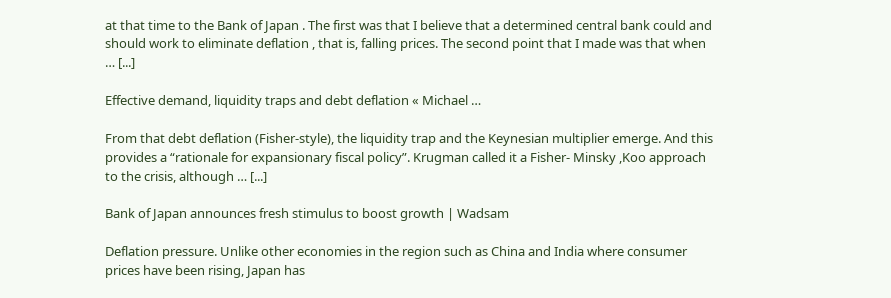at that time to the Bank of Japan . The first was that I believe that a determined central bank could and should work to eliminate deflation , that is, falling prices. The second point that I made was that when … [...]

Effective demand, liquidity traps and debt deflation « Michael …

From that debt deflation (Fisher-style), the liquidity trap and the Keynesian multiplier emerge. And this provides a “rationale for expansionary fiscal policy”. Krugman called it a Fisher- Minsky ,Koo approach to the crisis, although … [...]

Bank of Japan announces fresh stimulus to boost growth | Wadsam

Deflation pressure. Unlike other economies in the region such as China and India where consumer prices have been rising, Japan has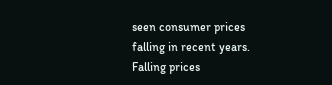seen consumer prices falling in recent years. Falling prices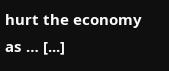hurt the economy as … [...]